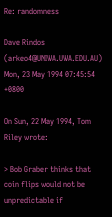Re: randomness

Dave Rindos (arkeo4@UNIWA.UWA.EDU.AU)
Mon, 23 May 1994 07:45:54 +0800

On Sun, 22 May 1994, Tom Riley wrote:

> Bob Graber thinks that coin flips would not be unpredictable if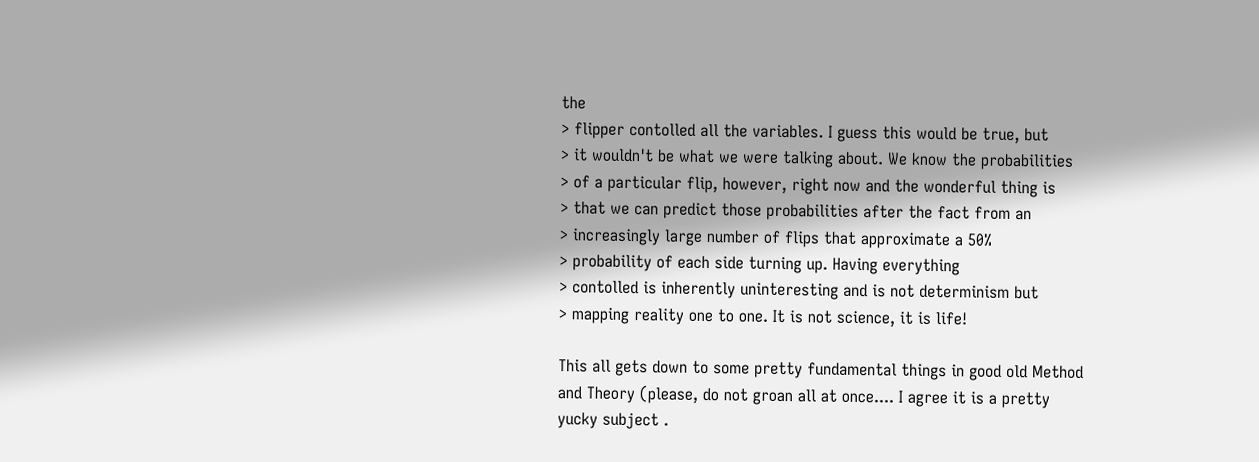the
> flipper contolled all the variables. I guess this would be true, but
> it wouldn't be what we were talking about. We know the probabilities
> of a particular flip, however, right now and the wonderful thing is
> that we can predict those probabilities after the fact from an
> increasingly large number of flips that approximate a 50%
> probability of each side turning up. Having everything
> contolled is inherently uninteresting and is not determinism but
> mapping reality one to one. It is not science, it is life!

This all gets down to some pretty fundamental things in good old Method
and Theory (please, do not groan all at once.... I agree it is a pretty
yucky subject .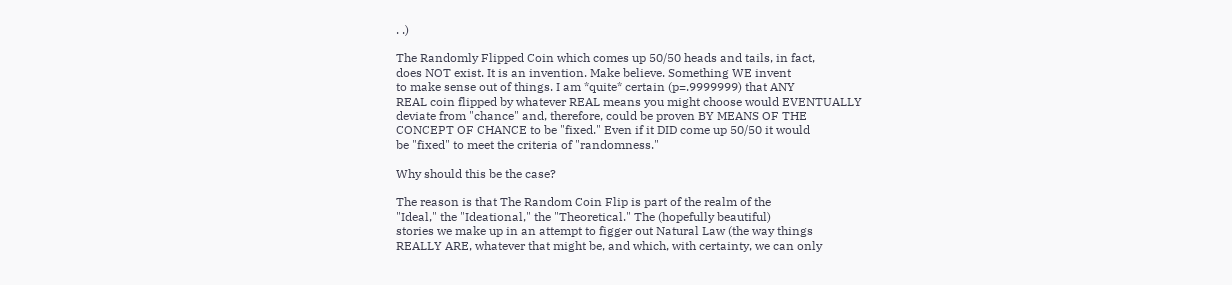. .)

The Randomly Flipped Coin which comes up 50/50 heads and tails, in fact,
does NOT exist. It is an invention. Make believe. Something WE invent
to make sense out of things. I am *quite* certain (p=.9999999) that ANY
REAL coin flipped by whatever REAL means you might choose would EVENTUALLY
deviate from "chance" and, therefore, could be proven BY MEANS OF THE
CONCEPT OF CHANCE to be "fixed." Even if it DID come up 50/50 it would
be "fixed" to meet the criteria of "randomness."

Why should this be the case?

The reason is that The Random Coin Flip is part of the realm of the
"Ideal," the "Ideational," the "Theoretical." The (hopefully beautiful)
stories we make up in an attempt to figger out Natural Law (the way things
REALLY ARE, whatever that might be, and which, with certainty, we can only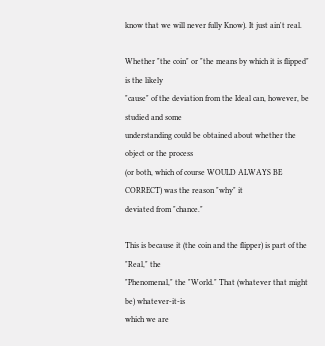know that we will never fully Know). It just ain't real.

Whether "the coin" or "the means by which it is flipped" is the likely
"cause" of the deviation from the Ideal can, however, be studied and some
understanding could be obtained about whether the object or the process
(or both, which of course WOULD ALWAYS BE CORRECT) was the reason "why" it
deviated from "chance."

This is because it (the coin and the flipper) is part of the "Real," the
"Phenomenal," the "World." That (whatever that might be) whatever-it-is
which we are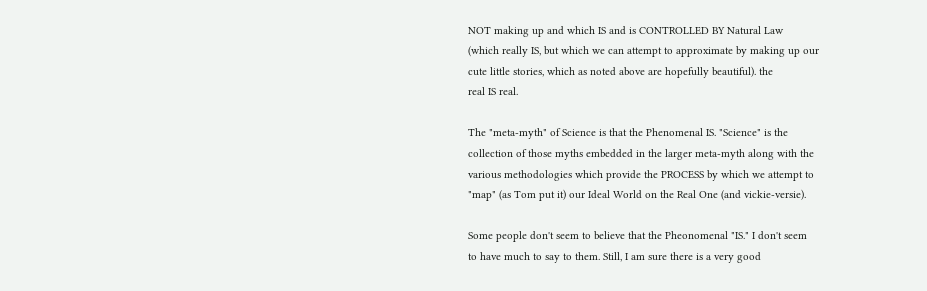NOT making up and which IS and is CONTROLLED BY Natural Law
(which really IS, but which we can attempt to approximate by making up our
cute little stories, which as noted above are hopefully beautiful). the
real IS real.

The "meta-myth" of Science is that the Phenomenal IS. "Science" is the
collection of those myths embedded in the larger meta-myth along with the
various methodologies which provide the PROCESS by which we attempt to
"map" (as Tom put it) our Ideal World on the Real One (and vickie-versie).

Some people don't seem to believe that the Pheonomenal "IS." I don't seem
to have much to say to them. Still, I am sure there is a very good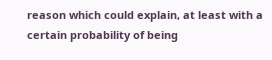reason which could explain, at least with a certain probability of being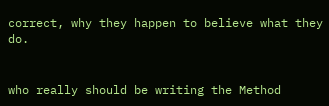correct, why they happen to believe what they do.


who really should be writing the Method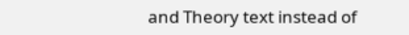and Theory text instead of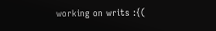working on writs :{(